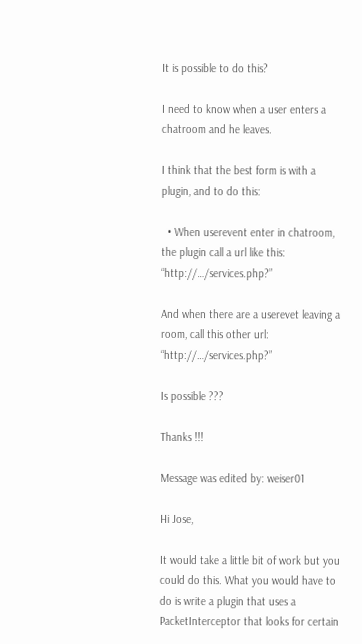It is possible to do this?

I need to know when a user enters a chatroom and he leaves.

I think that the best form is with a plugin, and to do this:

  • When userevent enter in chatroom, the plugin call a url like this: “http://…/services.php?”

And when there are a userevet leaving a room, call this other url: “http://…/services.php?”

Is possible ???

Thanks !!!

Message was edited by: weiser01

Hi Jose,

It would take a little bit of work but you could do this. What you would have to do is write a plugin that uses a PacketInterceptor that looks for certain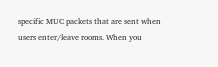specific MUC packets that are sent when users enter/leave rooms. When you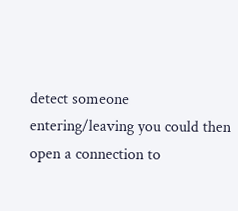detect someone entering/leaving you could then open a connection to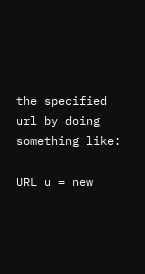the specified url by doing something like:

URL u = new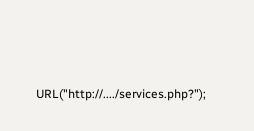URL("http://..../services.php?");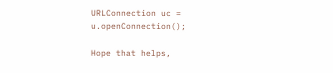URLConnection uc = u.openConnection();

Hope that helps,